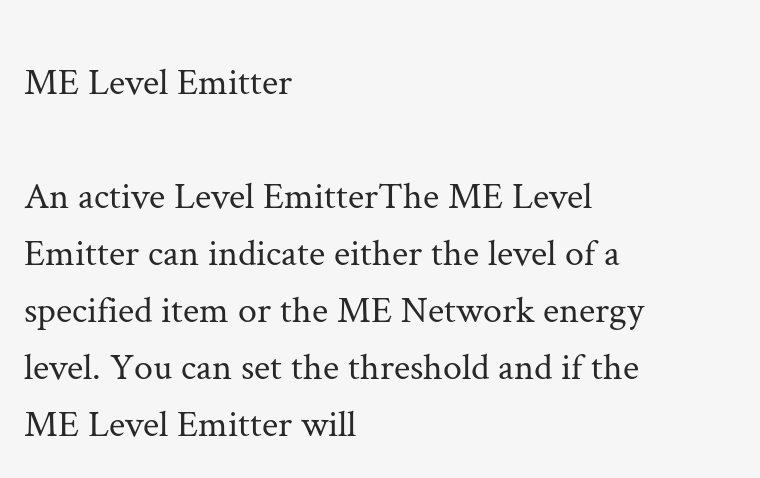ME Level Emitter

An active Level EmitterThe ME Level Emitter can indicate either the level of a specified item or the ME Network energy level. You can set the threshold and if the ME Level Emitter will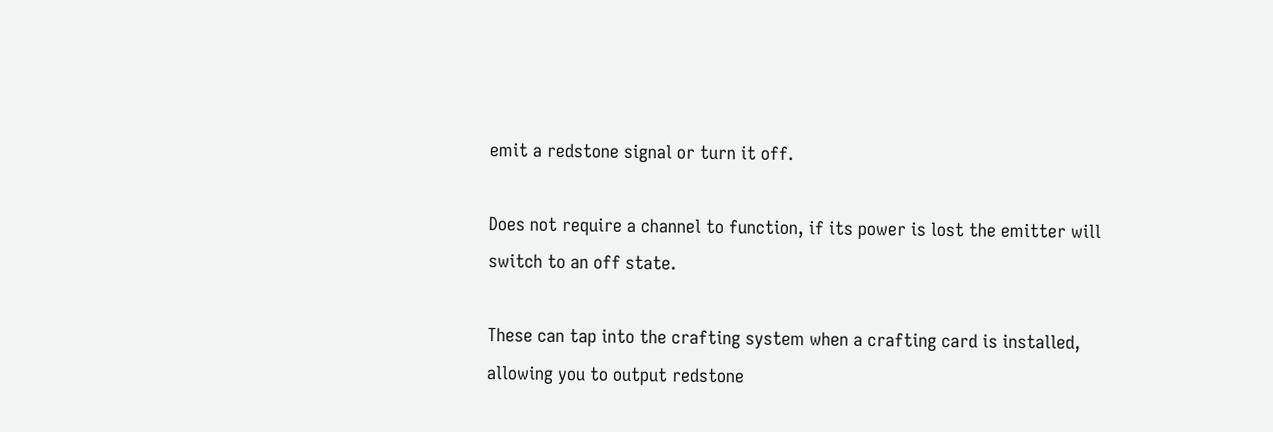emit a redstone signal or turn it off.

Does not require a channel to function, if its power is lost the emitter will switch to an off state.

These can tap into the crafting system when a crafting card is installed, allowing you to output redstone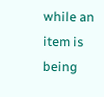while an item is being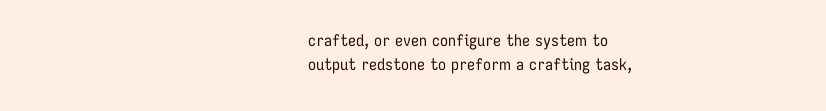crafted, or even configure the system to output redstone to preform a crafting task,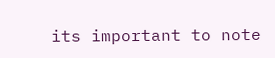its important to note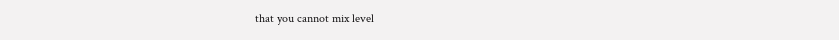that you cannot mix level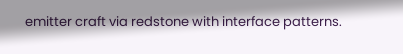emitter craft via redstone with interface patterns.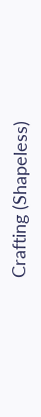Crafting (Shapeless)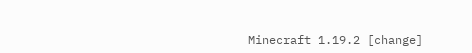Minecraft 1.19.2 [change]